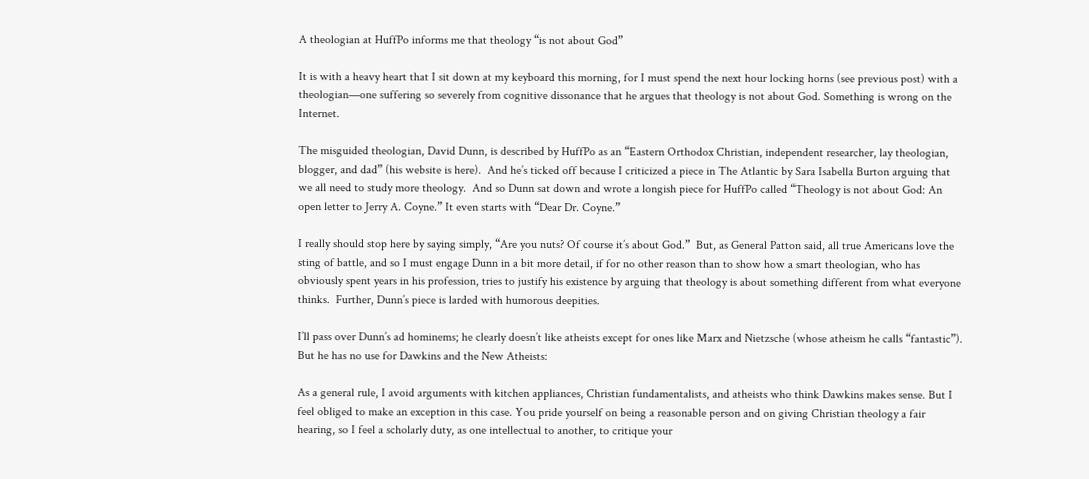A theologian at HuffPo informs me that theology “is not about God”

It is with a heavy heart that I sit down at my keyboard this morning, for I must spend the next hour locking horns (see previous post) with a theologian—one suffering so severely from cognitive dissonance that he argues that theology is not about God. Something is wrong on the Internet.

The misguided theologian, David Dunn, is described by HuffPo as an “Eastern Orthodox Christian, independent researcher, lay theologian, blogger, and dad” (his website is here).  And he’s ticked off because I criticized a piece in The Atlantic by Sara Isabella Burton arguing that we all need to study more theology.  And so Dunn sat down and wrote a longish piece for HuffPo called “Theology is not about God: An open letter to Jerry A. Coyne.” It even starts with “Dear Dr. Coyne.”

I really should stop here by saying simply, “Are you nuts? Of course it’s about God.”  But, as General Patton said, all true Americans love the sting of battle, and so I must engage Dunn in a bit more detail, if for no other reason than to show how a smart theologian, who has obviously spent years in his profession, tries to justify his existence by arguing that theology is about something different from what everyone thinks.  Further, Dunn’s piece is larded with humorous deepities.

I’ll pass over Dunn’s ad hominems; he clearly doesn’t like atheists except for ones like Marx and Nietzsche (whose atheism he calls “fantastic”). But he has no use for Dawkins and the New Atheists:

As a general rule, I avoid arguments with kitchen appliances, Christian fundamentalists, and atheists who think Dawkins makes sense. But I feel obliged to make an exception in this case. You pride yourself on being a reasonable person and on giving Christian theology a fair hearing, so I feel a scholarly duty, as one intellectual to another, to critique your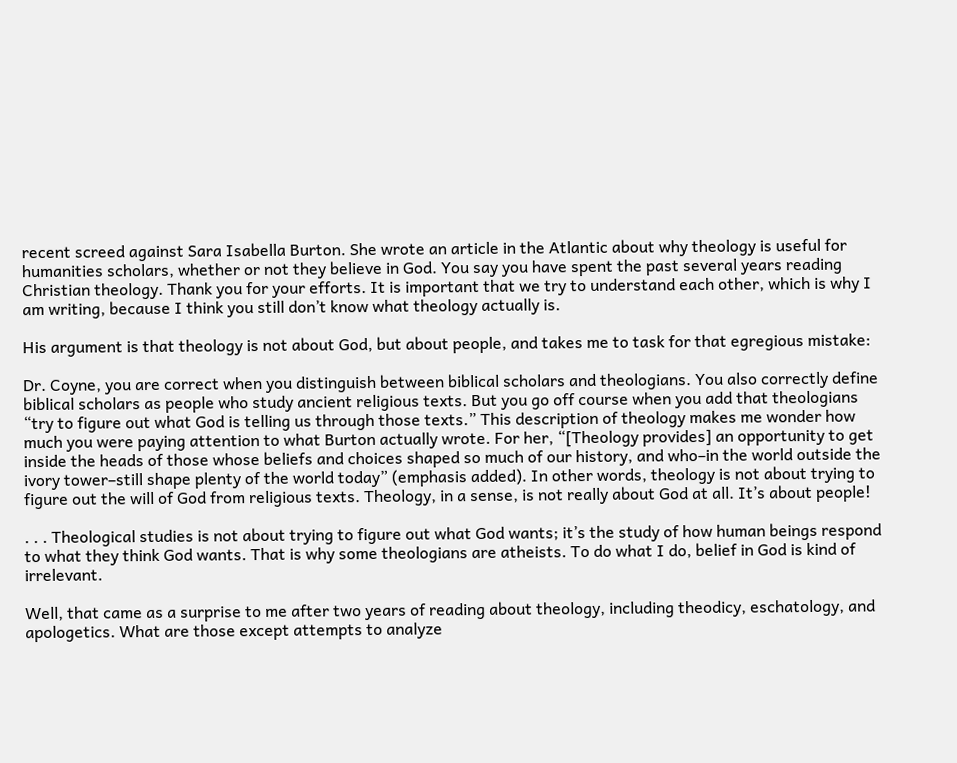recent screed against Sara Isabella Burton. She wrote an article in the Atlantic about why theology is useful for humanities scholars, whether or not they believe in God. You say you have spent the past several years reading Christian theology. Thank you for your efforts. It is important that we try to understand each other, which is why I am writing, because I think you still don’t know what theology actually is.

His argument is that theology is not about God, but about people, and takes me to task for that egregious mistake:

Dr. Coyne, you are correct when you distinguish between biblical scholars and theologians. You also correctly define biblical scholars as people who study ancient religious texts. But you go off course when you add that theologians “try to figure out what God is telling us through those texts.” This description of theology makes me wonder how much you were paying attention to what Burton actually wrote. For her, “[Theology provides] an opportunity to get inside the heads of those whose beliefs and choices shaped so much of our history, and who–in the world outside the ivory tower–still shape plenty of the world today” (emphasis added). In other words, theology is not about trying to figure out the will of God from religious texts. Theology, in a sense, is not really about God at all. It’s about people!

. . . Theological studies is not about trying to figure out what God wants; it’s the study of how human beings respond to what they think God wants. That is why some theologians are atheists. To do what I do, belief in God is kind of irrelevant.

Well, that came as a surprise to me after two years of reading about theology, including theodicy, eschatology, and apologetics. What are those except attempts to analyze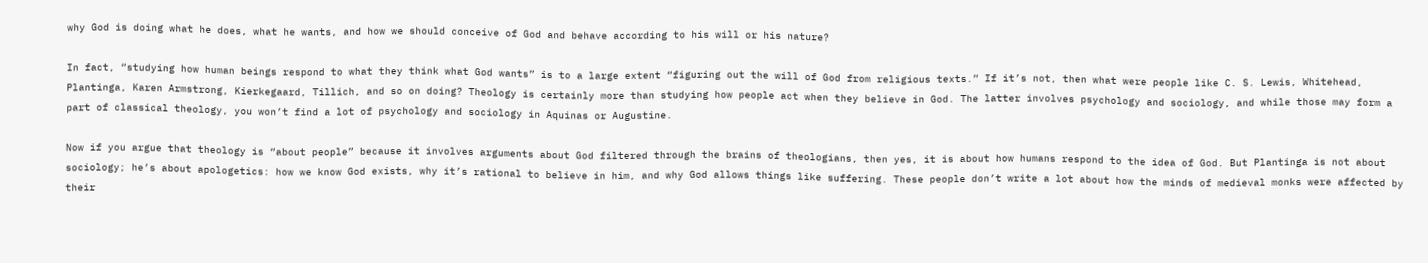why God is doing what he does, what he wants, and how we should conceive of God and behave according to his will or his nature?

In fact, “studying how human beings respond to what they think what God wants” is to a large extent “figuring out the will of God from religious texts.” If it’s not, then what were people like C. S. Lewis, Whitehead, Plantinga, Karen Armstrong, Kierkegaard, Tillich, and so on doing? Theology is certainly more than studying how people act when they believe in God. The latter involves psychology and sociology, and while those may form a part of classical theology, you won’t find a lot of psychology and sociology in Aquinas or Augustine.

Now if you argue that theology is “about people” because it involves arguments about God filtered through the brains of theologians, then yes, it is about how humans respond to the idea of God. But Plantinga is not about sociology; he’s about apologetics: how we know God exists, why it’s rational to believe in him, and why God allows things like suffering. These people don’t write a lot about how the minds of medieval monks were affected by their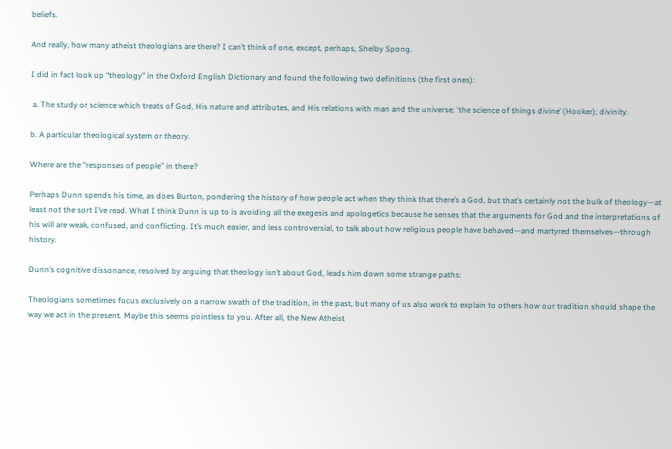beliefs.

And really, how many atheist theologians are there? I can’t think of one, except, perhaps, Shelby Spong.

I did in fact look up “theology” in the Oxford English Dictionary and found the following two definitions (the first ones):

 a. The study or science which treats of God, His nature and attributes, and His relations with man and the universe; ‘the science of things divine’ (Hooker); divinity.

b. A particular theological system or theory.

Where are the “responses of people” in there?

Perhaps Dunn spends his time, as does Burton, pondering the history of how people act when they think that there’s a God, but that’s certainly not the bulk of theology—at least not the sort I’ve read. What I think Dunn is up to is avoiding all the exegesis and apologetics because he senses that the arguments for God and the interpretations of his will are weak, confused, and conflicting. It’s much easier, and less controversial, to talk about how religious people have behaved—and martyred themselves—through history.

Dunn’s cognitive dissonance, resolved by arguing that theology isn’t about God, leads him down some strange paths:

Theologians sometimes focus exclusively on a narrow swath of the tradition, in the past, but many of us also work to explain to others how our tradition should shape the way we act in the present. Maybe this seems pointless to you. After all, the New Atheist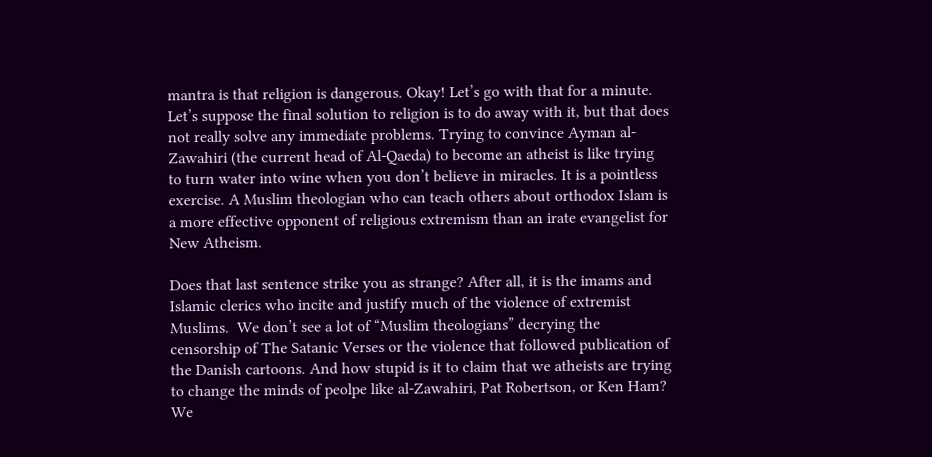mantra is that religion is dangerous. Okay! Let’s go with that for a minute. Let’s suppose the final solution to religion is to do away with it, but that does not really solve any immediate problems. Trying to convince Ayman al-Zawahiri (the current head of Al-Qaeda) to become an atheist is like trying to turn water into wine when you don’t believe in miracles. It is a pointless exercise. A Muslim theologian who can teach others about orthodox Islam is a more effective opponent of religious extremism than an irate evangelist for New Atheism.

Does that last sentence strike you as strange? After all, it is the imams and Islamic clerics who incite and justify much of the violence of extremist Muslims.  We don’t see a lot of “Muslim theologians” decrying the censorship of The Satanic Verses or the violence that followed publication of the Danish cartoons. And how stupid is it to claim that we atheists are trying to change the minds of peolpe like al-Zawahiri, Pat Robertson, or Ken Ham? We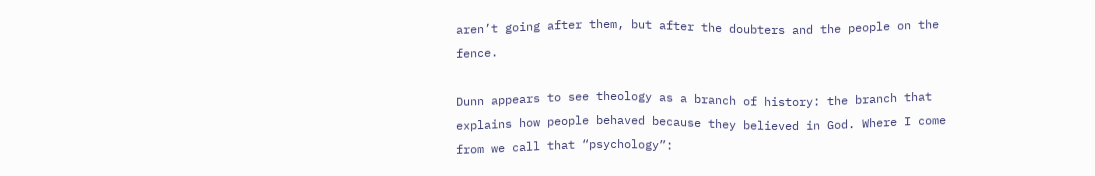aren’t going after them, but after the doubters and the people on the fence.

Dunn appears to see theology as a branch of history: the branch that explains how people behaved because they believed in God. Where I come from we call that “psychology”: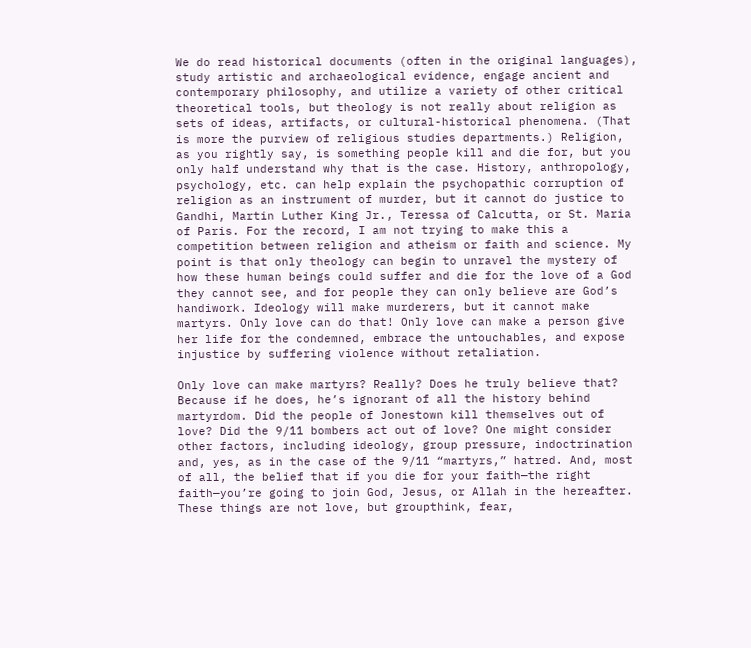We do read historical documents (often in the original languages), study artistic and archaeological evidence, engage ancient and contemporary philosophy, and utilize a variety of other critical theoretical tools, but theology is not really about religion as sets of ideas, artifacts, or cultural-historical phenomena. (That is more the purview of religious studies departments.) Religion, as you rightly say, is something people kill and die for, but you only half understand why that is the case. History, anthropology, psychology, etc. can help explain the psychopathic corruption of religion as an instrument of murder, but it cannot do justice to Gandhi, Martin Luther King Jr., Teressa of Calcutta, or St. Maria of Paris. For the record, I am not trying to make this a competition between religion and atheism or faith and science. My point is that only theology can begin to unravel the mystery of how these human beings could suffer and die for the love of a God they cannot see, and for people they can only believe are God’s handiwork. Ideology will make murderers, but it cannot make martyrs. Only love can do that! Only love can make a person give her life for the condemned, embrace the untouchables, and expose injustice by suffering violence without retaliation.

Only love can make martyrs? Really? Does he truly believe that? Because if he does, he’s ignorant of all the history behind martyrdom. Did the people of Jonestown kill themselves out of love? Did the 9/11 bombers act out of love? One might consider other factors, including ideology, group pressure, indoctrination and, yes, as in the case of the 9/11 “martyrs,” hatred. And, most of all, the belief that if you die for your faith—the right faith—you’re going to join God, Jesus, or Allah in the hereafter. These things are not love, but groupthink, fear,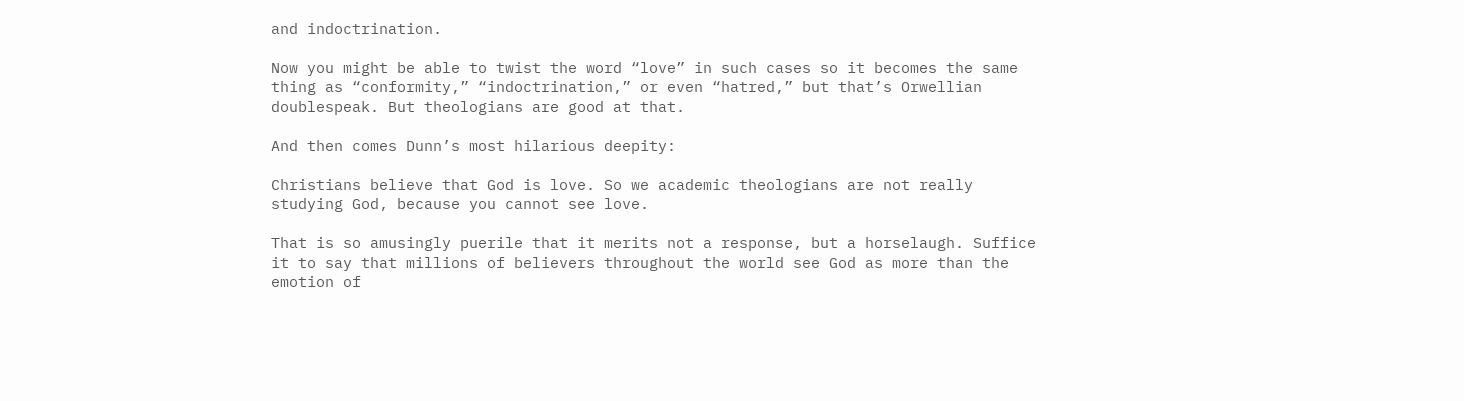and indoctrination.

Now you might be able to twist the word “love” in such cases so it becomes the same thing as “conformity,” “indoctrination,” or even “hatred,” but that’s Orwellian doublespeak. But theologians are good at that.

And then comes Dunn’s most hilarious deepity:

Christians believe that God is love. So we academic theologians are not really studying God, because you cannot see love.

That is so amusingly puerile that it merits not a response, but a horselaugh. Suffice it to say that millions of believers throughout the world see God as more than the emotion of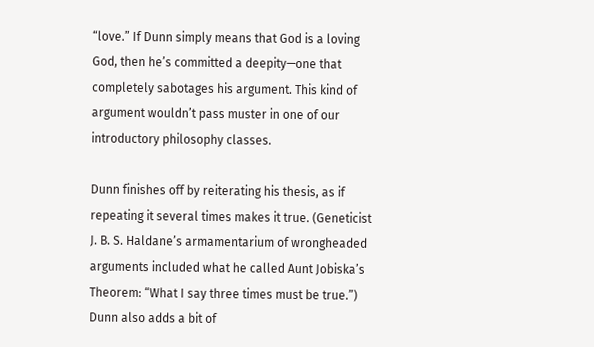“love.” If Dunn simply means that God is a loving God, then he’s committed a deepity—one that completely sabotages his argument. This kind of argument wouldn’t pass muster in one of our introductory philosophy classes.

Dunn finishes off by reiterating his thesis, as if repeating it several times makes it true. (Geneticist J. B. S. Haldane’s armamentarium of wrongheaded arguments included what he called Aunt Jobiska’s Theorem: “What I say three times must be true.”) Dunn also adds a bit of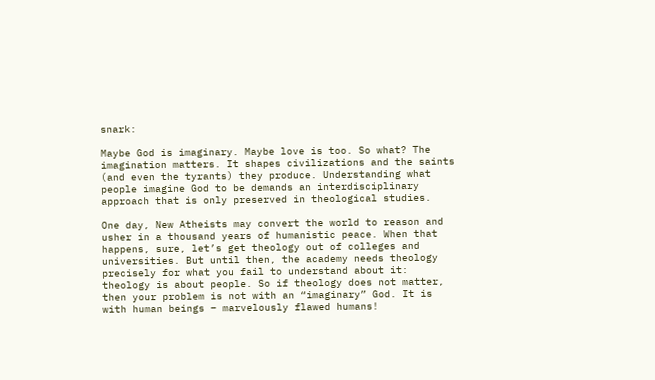snark:

Maybe God is imaginary. Maybe love is too. So what? The imagination matters. It shapes civilizations and the saints (and even the tyrants) they produce. Understanding what people imagine God to be demands an interdisciplinary approach that is only preserved in theological studies.

One day, New Atheists may convert the world to reason and usher in a thousand years of humanistic peace. When that happens, sure, let’s get theology out of colleges and universities. But until then, the academy needs theology precisely for what you fail to understand about it: theology is about people. So if theology does not matter, then your problem is not with an “imaginary” God. It is with human beings – marvelously flawed humans!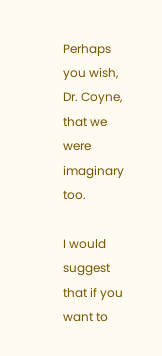Perhaps you wish, Dr. Coyne, that we were imaginary too.

I would suggest that if you want to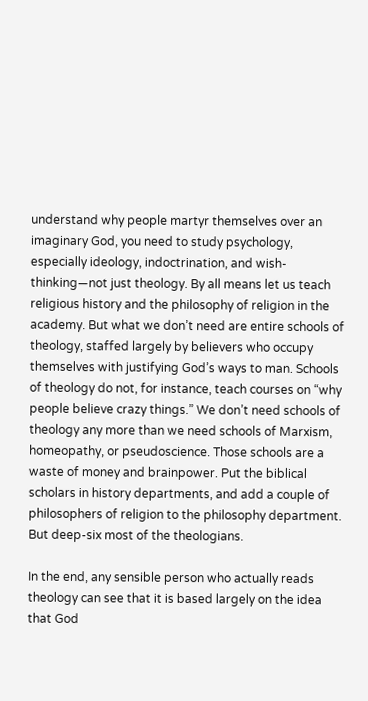understand why people martyr themselves over an imaginary God, you need to study psychology, especially ideology, indoctrination, and wish-thinking—not just theology. By all means let us teach religious history and the philosophy of religion in the academy. But what we don’t need are entire schools of theology, staffed largely by believers who occupy themselves with justifying God’s ways to man. Schools of theology do not, for instance, teach courses on “why people believe crazy things.” We don’t need schools of theology any more than we need schools of Marxism, homeopathy, or pseudoscience. Those schools are a waste of money and brainpower. Put the biblical scholars in history departments, and add a couple of philosophers of religion to the philosophy department. But deep-six most of the theologians.

In the end, any sensible person who actually reads theology can see that it is based largely on the idea that God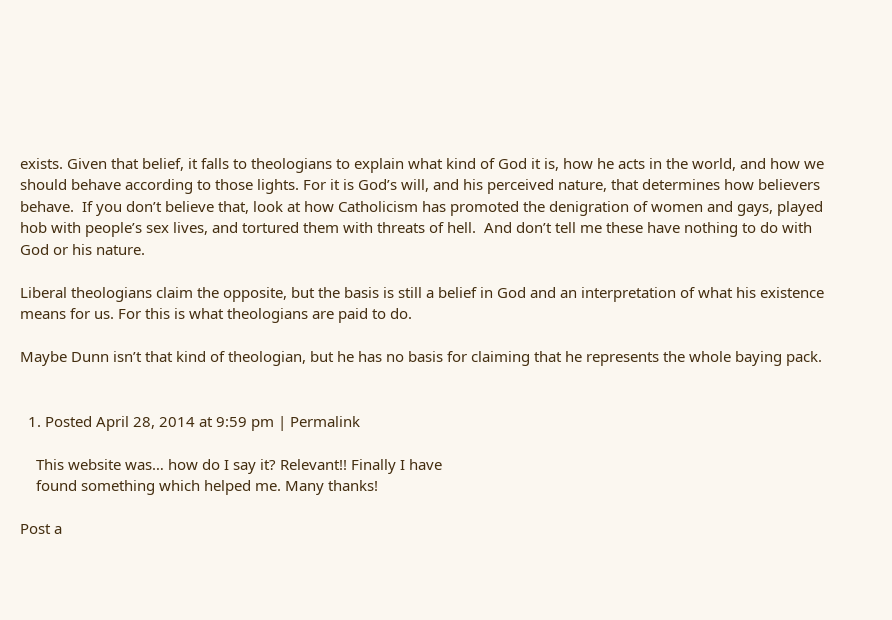exists. Given that belief, it falls to theologians to explain what kind of God it is, how he acts in the world, and how we should behave according to those lights. For it is God’s will, and his perceived nature, that determines how believers behave.  If you don’t believe that, look at how Catholicism has promoted the denigration of women and gays, played hob with people’s sex lives, and tortured them with threats of hell.  And don’t tell me these have nothing to do with God or his nature.

Liberal theologians claim the opposite, but the basis is still a belief in God and an interpretation of what his existence means for us. For this is what theologians are paid to do.

Maybe Dunn isn’t that kind of theologian, but he has no basis for claiming that he represents the whole baying pack.


  1. Posted April 28, 2014 at 9:59 pm | Permalink

    This website was… how do I say it? Relevant!! Finally I have
    found something which helped me. Many thanks!

Post a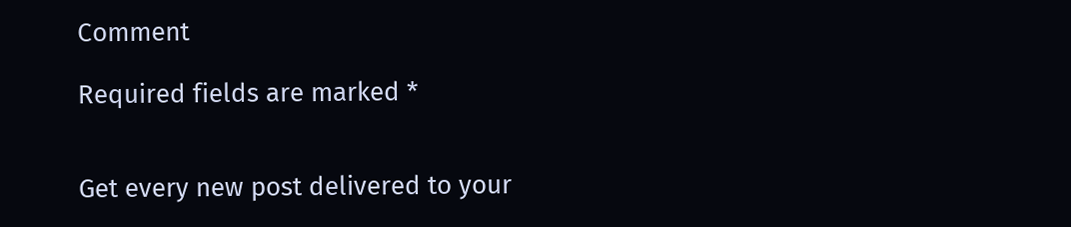Comment

Required fields are marked *


Get every new post delivered to your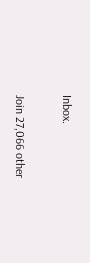Inbox.

Join 27,066 other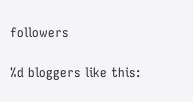followers

%d bloggers like this: